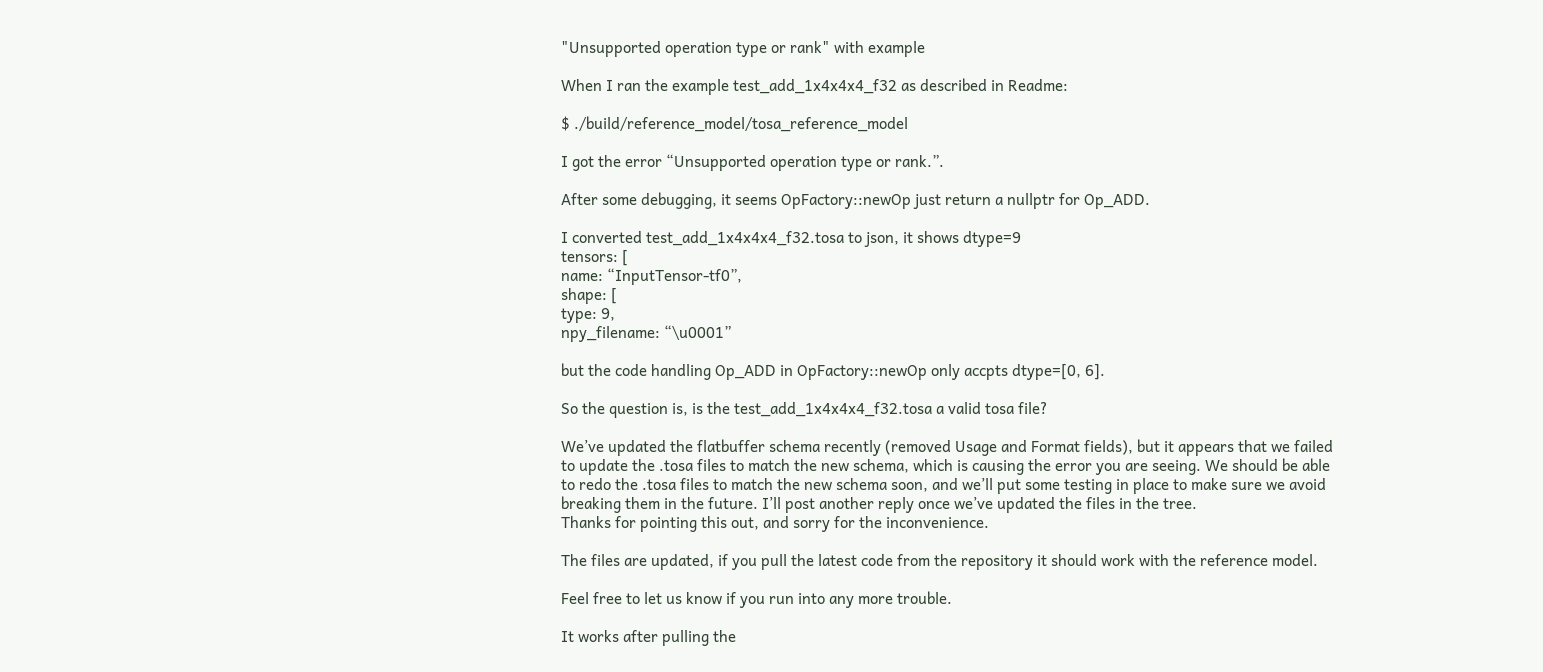"Unsupported operation type or rank" with example

When I ran the example test_add_1x4x4x4_f32 as described in Readme:

$ ./build/reference_model/tosa_reference_model

I got the error “Unsupported operation type or rank.”.

After some debugging, it seems OpFactory::newOp just return a nullptr for Op_ADD.

I converted test_add_1x4x4x4_f32.tosa to json, it shows dtype=9
tensors: [
name: “InputTensor-tf0”,
shape: [
type: 9,
npy_filename: “\u0001”

but the code handling Op_ADD in OpFactory::newOp only accpts dtype=[0, 6].

So the question is, is the test_add_1x4x4x4_f32.tosa a valid tosa file?

We’ve updated the flatbuffer schema recently (removed Usage and Format fields), but it appears that we failed to update the .tosa files to match the new schema, which is causing the error you are seeing. We should be able to redo the .tosa files to match the new schema soon, and we’ll put some testing in place to make sure we avoid breaking them in the future. I’ll post another reply once we’ve updated the files in the tree.
Thanks for pointing this out, and sorry for the inconvenience.

The files are updated, if you pull the latest code from the repository it should work with the reference model.

Feel free to let us know if you run into any more trouble.

It works after pulling the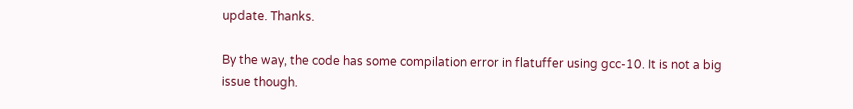update. Thanks.

By the way, the code has some compilation error in flatuffer using gcc-10. It is not a big issue though.